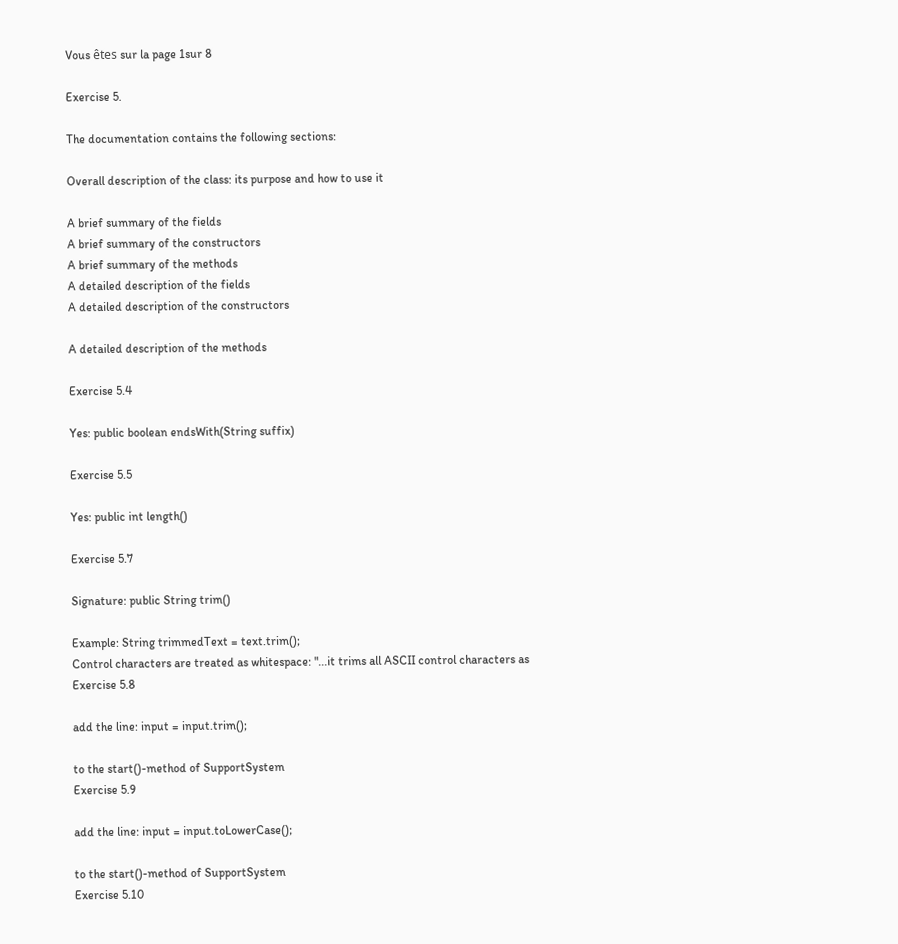Vous êtes sur la page 1sur 8

Exercise 5.

The documentation contains the following sections:

Overall description of the class: its purpose and how to use it

A brief summary of the fields
A brief summary of the constructors
A brief summary of the methods
A detailed description of the fields
A detailed description of the constructors

A detailed description of the methods

Exercise 5.4

Yes: public boolean endsWith(String suffix)

Exercise 5.5

Yes: public int length()

Exercise 5.7

Signature: public String trim()

Example: String trimmedText = text.trim();
Control characters are treated as whitespace: "...it trims all ASCII control characters as
Exercise 5.8

add the line: input = input.trim();

to the start()-method of SupportSystem
Exercise 5.9

add the line: input = input.toLowerCase();

to the start()-method of SupportSystem
Exercise 5.10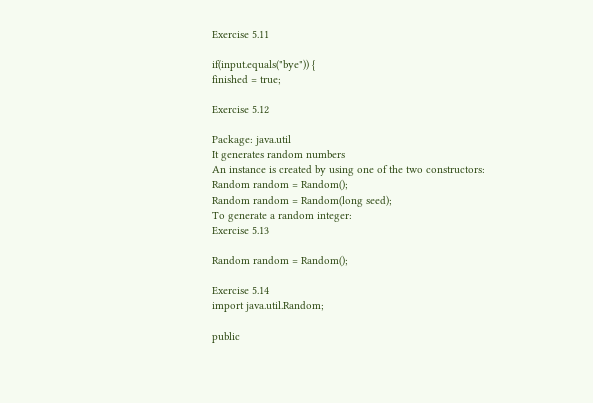Exercise 5.11

if(input.equals("bye")) {
finished = true;

Exercise 5.12

Package: java.util
It generates random numbers
An instance is created by using one of the two constructors:
Random random = Random();
Random random = Random(long seed);
To generate a random integer:
Exercise 5.13

Random random = Random();

Exercise 5.14
import java.util.Random;

public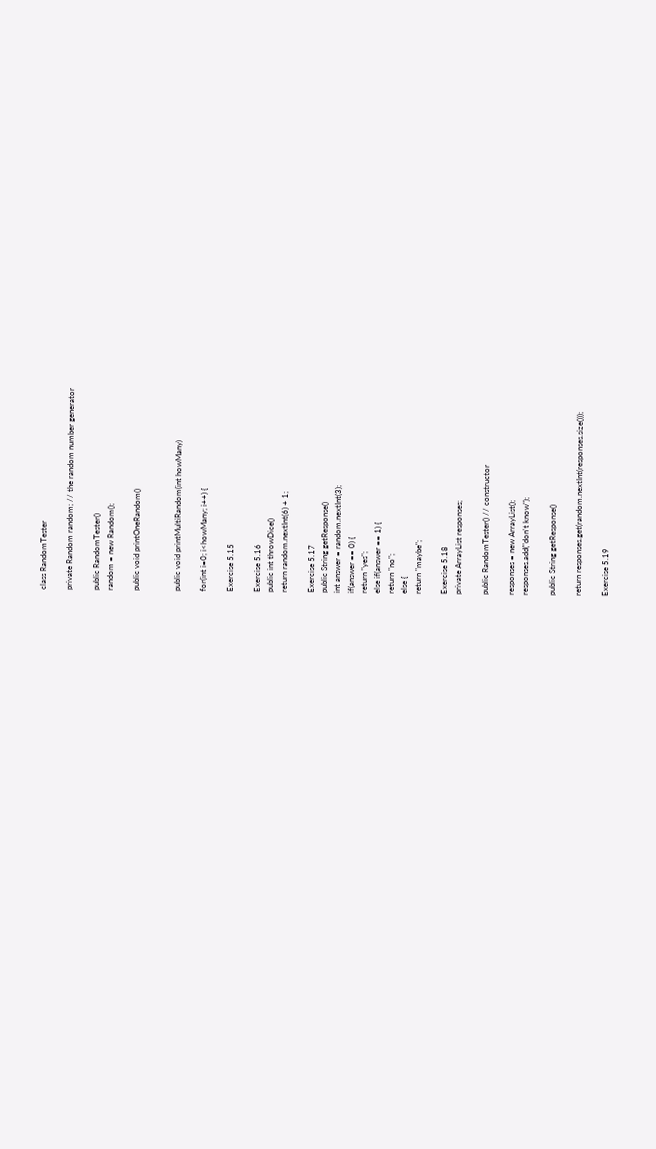class RandomTester

private Random random; // the random number generator

public RandomTester()
random = new Random();

public void printOneRandom()


public void printMultiRandom(int howMany)

for(int i=0; i<howMany; i++) {

Exercise 5.15

Exercise 5.16
public int throwDice()
return random.nextInt(6) + 1;

Exercise 5.17
public String getResponse()
int answer = random.nextInt(3);
if(answer == 0) {
return "yes";
else if(answer == 1) {
return "no";
else {
return "maybe";

Exercise 5.18
private ArrayList responses;

public RandomTester() // constructor

responses = new ArrayList();
responses.add("don't know");

public String getResponse()

return responses.get(random.nextInt(responses.size()));

Exercise 5.19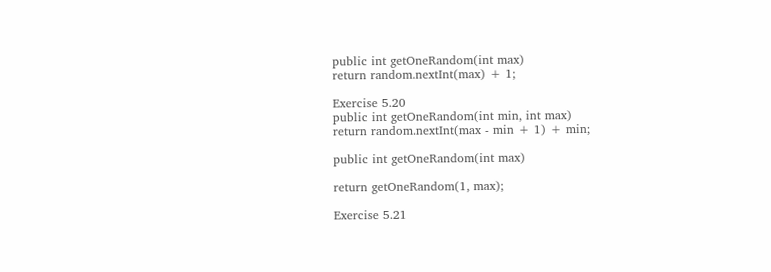public int getOneRandom(int max)
return random.nextInt(max) + 1;

Exercise 5.20
public int getOneRandom(int min, int max)
return random.nextInt(max - min + 1) + min;

public int getOneRandom(int max)

return getOneRandom(1, max);

Exercise 5.21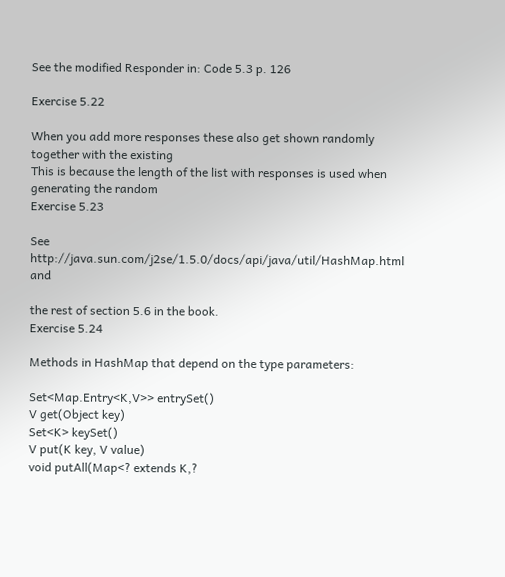See the modified Responder in: Code 5.3 p. 126

Exercise 5.22

When you add more responses these also get shown randomly together with the existing
This is because the length of the list with responses is used when generating the random
Exercise 5.23

See http://java.sun.com/j2se/1.5.0/docs/api/java/util/HashMap.html and

the rest of section 5.6 in the book.
Exercise 5.24

Methods in HashMap that depend on the type parameters:

Set<Map.Entry<K,V>> entrySet()
V get(Object key)
Set<K> keySet()
V put(K key, V value)
void putAll(Map<? extends K,?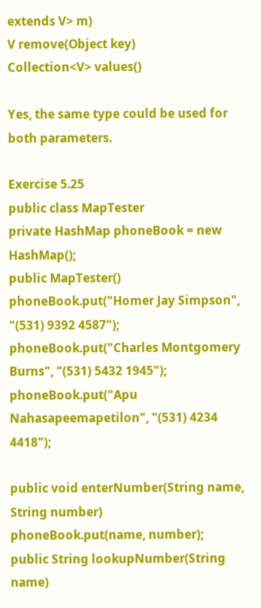extends V> m)
V remove(Object key)
Collection<V> values()

Yes, the same type could be used for both parameters.

Exercise 5.25
public class MapTester
private HashMap phoneBook = new HashMap();
public MapTester()
phoneBook.put("Homer Jay Simpson", "(531) 9392 4587");
phoneBook.put("Charles Montgomery Burns", "(531) 5432 1945");
phoneBook.put("Apu Nahasapeemapetilon", "(531) 4234 4418");

public void enterNumber(String name, String number)
phoneBook.put(name, number);
public String lookupNumber(String name)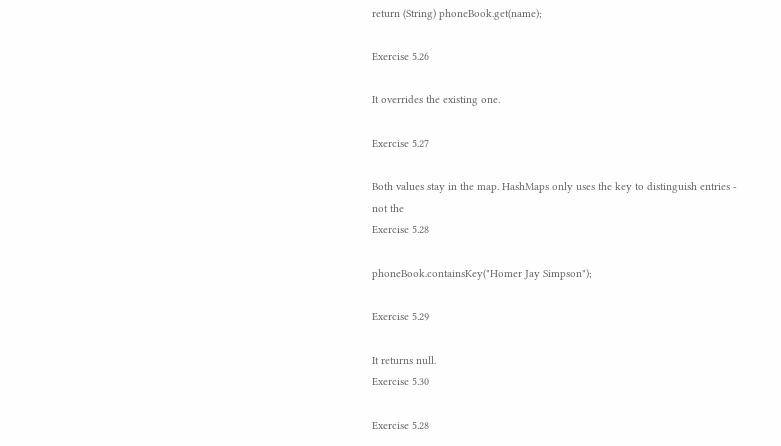return (String) phoneBook.get(name);

Exercise 5.26

It overrides the existing one.

Exercise 5.27

Both values stay in the map. HashMaps only uses the key to distinguish entries - not the
Exercise 5.28

phoneBook.containsKey("Homer Jay Simpson");

Exercise 5.29

It returns null.
Exercise 5.30

Exercise 5.28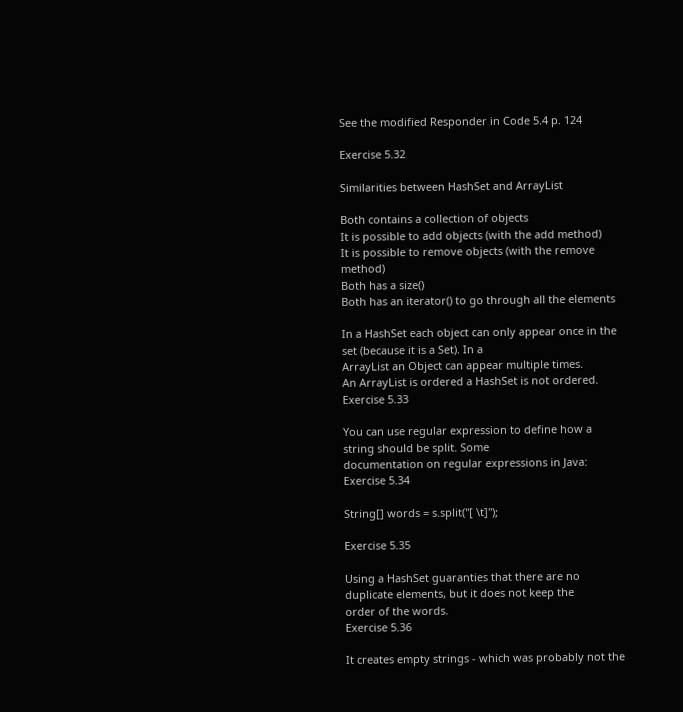See the modified Responder in Code 5.4 p. 124

Exercise 5.32

Similarities between HashSet and ArrayList

Both contains a collection of objects
It is possible to add objects (with the add method)
It is possible to remove objects (with the remove method)
Both has a size()
Both has an iterator() to go through all the elements

In a HashSet each object can only appear once in the set (because it is a Set). In a
ArrayList an Object can appear multiple times.
An ArrayList is ordered a HashSet is not ordered.
Exercise 5.33

You can use regular expression to define how a string should be split. Some
documentation on regular expressions in Java:
Exercise 5.34

String[] words = s.split("[ \t]");

Exercise 5.35

Using a HashSet guaranties that there are no duplicate elements, but it does not keep the
order of the words.
Exercise 5.36

It creates empty strings - which was probably not the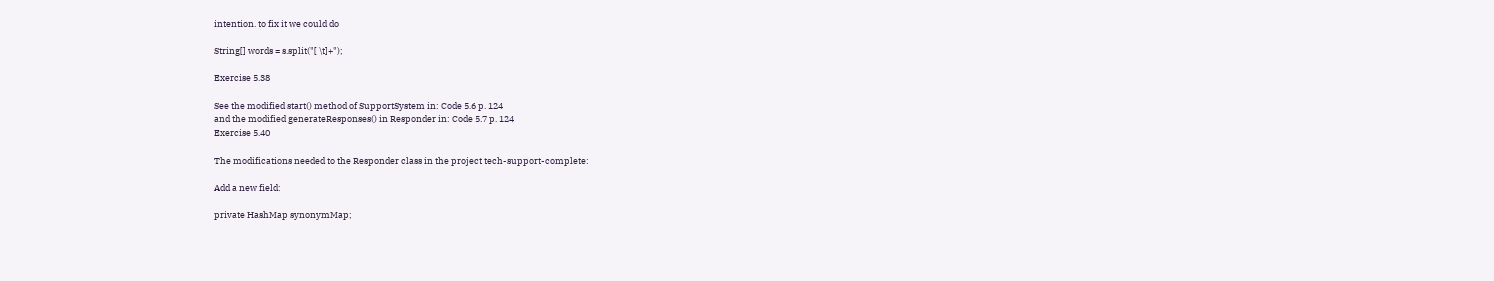intention. to fix it we could do

String[] words = s.split("[ \t]+");

Exercise 5.38

See the modified start() method of SupportSystem in: Code 5.6 p. 124
and the modified generateResponses() in Responder in: Code 5.7 p. 124
Exercise 5.40

The modifications needed to the Responder class in the project tech-support-complete:

Add a new field:

private HashMap synonymMap;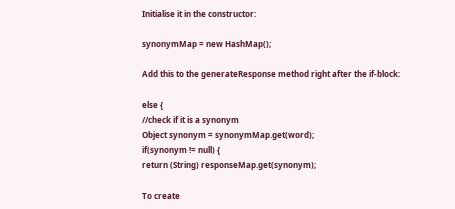Initialise it in the constructor:

synonymMap = new HashMap();

Add this to the generateResponse method right after the if-block:

else {
//check if it is a synonym
Object synonym = synonymMap.get(word);
if(synonym != null) {
return (String) responseMap.get(synonym);

To create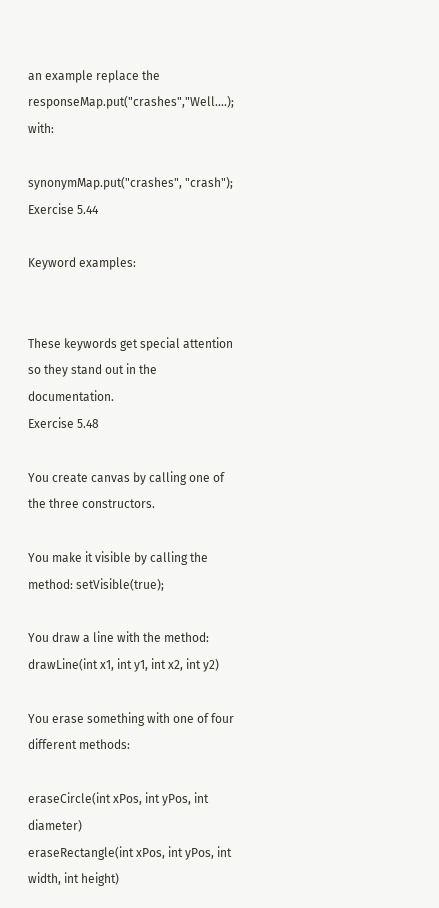an example replace the responseMap.put("crashes","Well....); with:

synonymMap.put("crashes", "crash");
Exercise 5.44

Keyword examples:


These keywords get special attention so they stand out in the documentation.
Exercise 5.48

You create canvas by calling one of the three constructors.

You make it visible by calling the method: setVisible(true);

You draw a line with the method: drawLine(int x1, int y1, int x2, int y2)

You erase something with one of four different methods:

eraseCircle(int xPos, int yPos, int diameter)
eraseRectangle(int xPos, int yPos, int width, int height)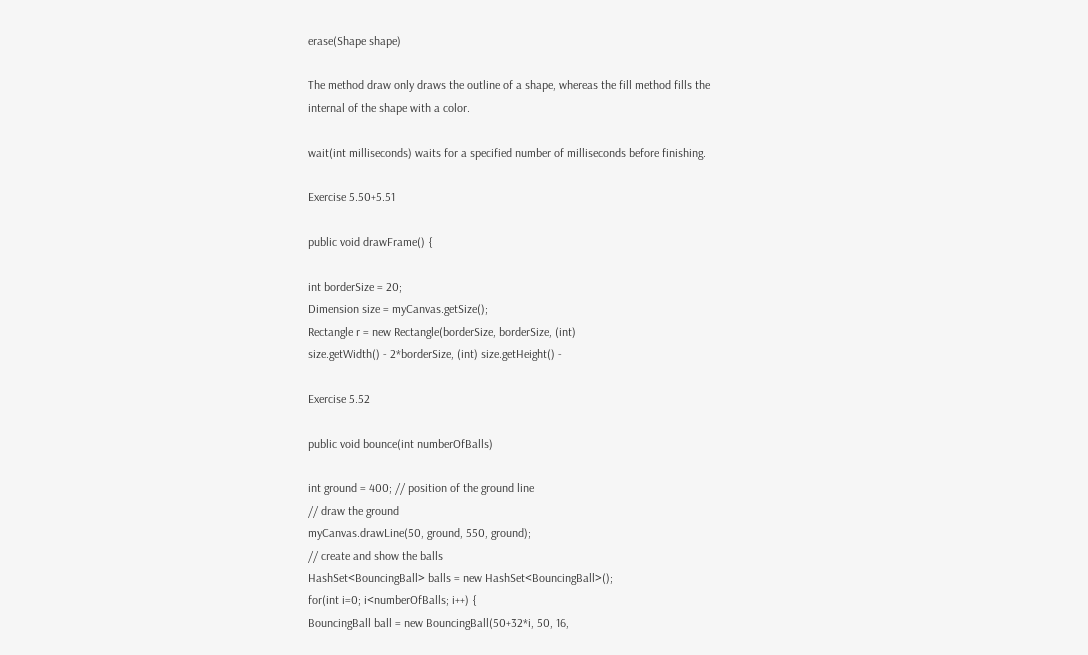erase(Shape shape)

The method draw only draws the outline of a shape, whereas the fill method fills the
internal of the shape with a color.

wait(int milliseconds) waits for a specified number of milliseconds before finishing.

Exercise 5.50+5.51

public void drawFrame() {

int borderSize = 20;
Dimension size = myCanvas.getSize();
Rectangle r = new Rectangle(borderSize, borderSize, (int)
size.getWidth() - 2*borderSize, (int) size.getHeight() -

Exercise 5.52

public void bounce(int numberOfBalls)

int ground = 400; // position of the ground line
// draw the ground
myCanvas.drawLine(50, ground, 550, ground);
// create and show the balls
HashSet<BouncingBall> balls = new HashSet<BouncingBall>();
for(int i=0; i<numberOfBalls; i++) {
BouncingBall ball = new BouncingBall(50+32*i, 50, 16,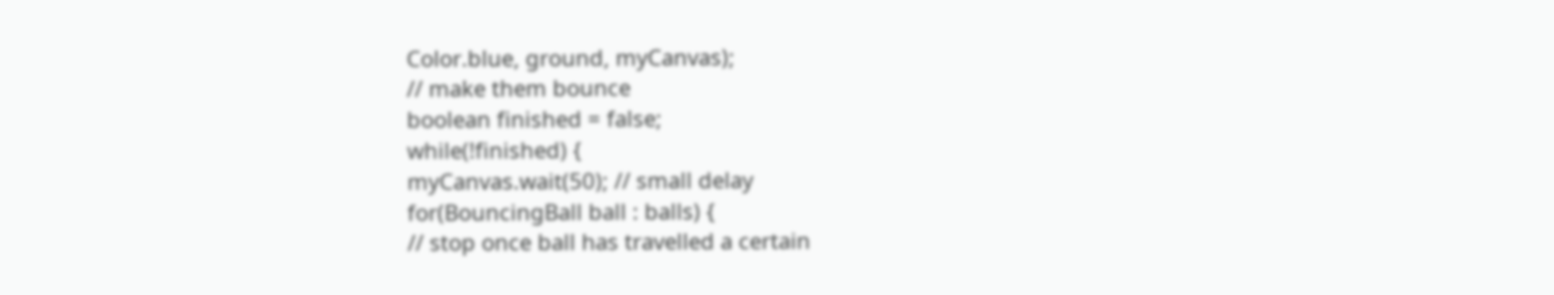Color.blue, ground, myCanvas);
// make them bounce
boolean finished = false;
while(!finished) {
myCanvas.wait(50); // small delay
for(BouncingBall ball : balls) {
// stop once ball has travelled a certain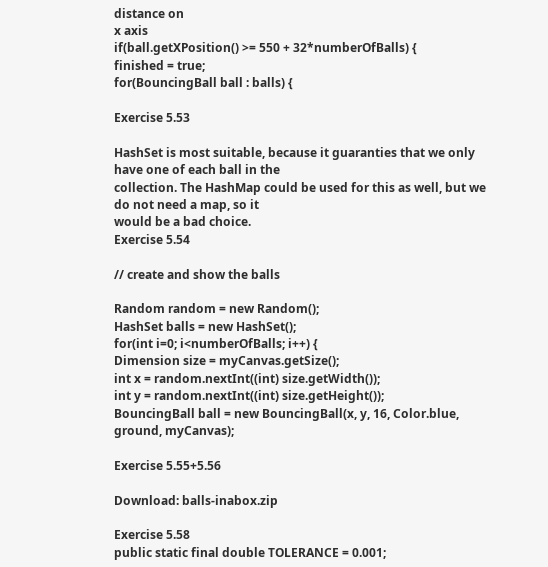distance on
x axis
if(ball.getXPosition() >= 550 + 32*numberOfBalls) {
finished = true;
for(BouncingBall ball : balls) {

Exercise 5.53

HashSet is most suitable, because it guaranties that we only have one of each ball in the
collection. The HashMap could be used for this as well, but we do not need a map, so it
would be a bad choice.
Exercise 5.54

// create and show the balls

Random random = new Random();
HashSet balls = new HashSet();
for(int i=0; i<numberOfBalls; i++) {
Dimension size = myCanvas.getSize();
int x = random.nextInt((int) size.getWidth());
int y = random.nextInt((int) size.getHeight());
BouncingBall ball = new BouncingBall(x, y, 16, Color.blue,
ground, myCanvas);

Exercise 5.55+5.56

Download: balls-inabox.zip

Exercise 5.58
public static final double TOLERANCE = 0.001;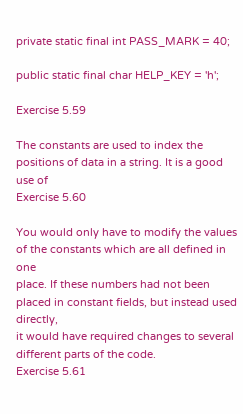private static final int PASS_MARK = 40;

public static final char HELP_KEY = 'h';

Exercise 5.59

The constants are used to index the positions of data in a string. It is a good use of
Exercise 5.60

You would only have to modify the values of the constants which are all defined in one
place. If these numbers had not been placed in constant fields, but instead used directly,
it would have required changes to several different parts of the code.
Exercise 5.61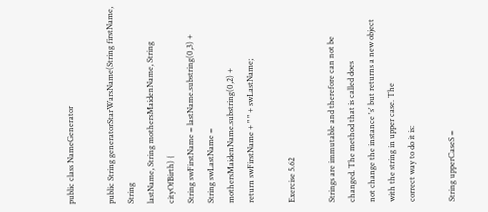public class NameGenerator

public String generatorStarWarsName(String firstName, String
lastName, String mothersMaidenName, String cityOfBirth) {
String swFirstName = lastName.substring(0,3) +
String swLastName = mothersMaidenName.substring(0,2) +
return swFirstName + " " + swLastName;

Exercise 5.62

Strings are immutable and therefore can not be changed. The method that is called does
not change the instance 's' but returns a new object with the string in upper case. The
correct way to do it is:

String upperCaseS =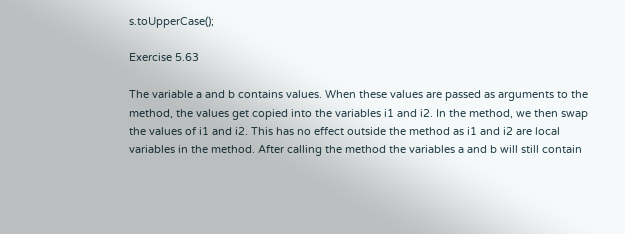s.toUpperCase();

Exercise 5.63

The variable a and b contains values. When these values are passed as arguments to the
method, the values get copied into the variables i1 and i2. In the method, we then swap
the values of i1 and i2. This has no effect outside the method as i1 and i2 are local
variables in the method. After calling the method the variables a and b will still contain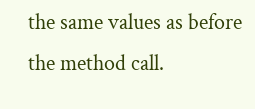the same values as before the method call.